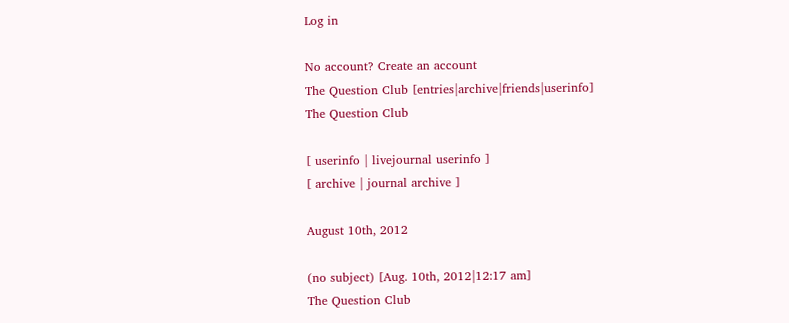Log in

No account? Create an account
The Question Club [entries|archive|friends|userinfo]
The Question Club

[ userinfo | livejournal userinfo ]
[ archive | journal archive ]

August 10th, 2012

(no subject) [Aug. 10th, 2012|12:17 am]
The Question Club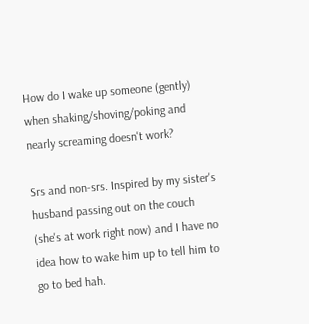How do I wake up someone (gently) when shaking/shoving/poking and nearly screaming doesn't work?

Srs and non-srs. Inspired by my sister's husband passing out on the couch (she's at work right now) and I have no idea how to wake him up to tell him to go to bed hah.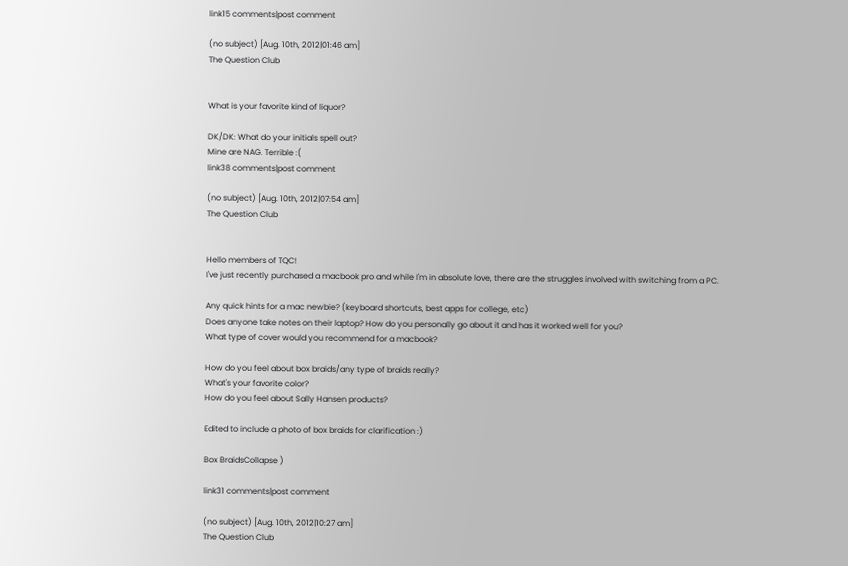link15 comments|post comment

(no subject) [Aug. 10th, 2012|01:46 am]
The Question Club


What is your favorite kind of liquor?

DK/DK: What do your initials spell out?
Mine are NAG. Terrible :(
link38 comments|post comment

(no subject) [Aug. 10th, 2012|07:54 am]
The Question Club


Hello members of TQC!
I've just recently purchased a macbook pro and while I'm in absolute love, there are the struggles involved with switching from a PC.

Any quick hints for a mac newbie? (keyboard shortcuts, best apps for college, etc)
Does anyone take notes on their laptop? How do you personally go about it and has it worked well for you?
What type of cover would you recommend for a macbook?

How do you feel about box braids/any type of braids really?
What's your favorite color?
How do you feel about Sally Hansen products?

Edited to include a photo of box braids for clarification :)

Box BraidsCollapse )

link31 comments|post comment

(no subject) [Aug. 10th, 2012|10:27 am]
The Question Club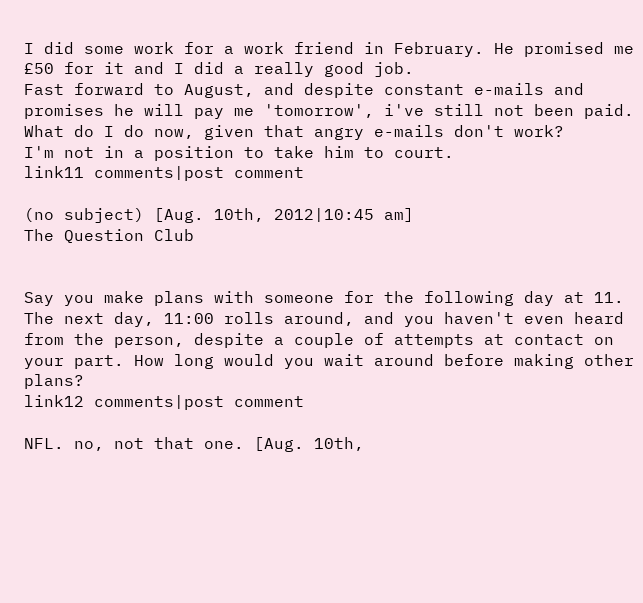I did some work for a work friend in February. He promised me £50 for it and I did a really good job.
Fast forward to August, and despite constant e-mails and promises he will pay me 'tomorrow', i've still not been paid.
What do I do now, given that angry e-mails don't work?
I'm not in a position to take him to court.
link11 comments|post comment

(no subject) [Aug. 10th, 2012|10:45 am]
The Question Club


Say you make plans with someone for the following day at 11. The next day, 11:00 rolls around, and you haven't even heard from the person, despite a couple of attempts at contact on your part. How long would you wait around before making other plans?
link12 comments|post comment

NFL. no, not that one. [Aug. 10th,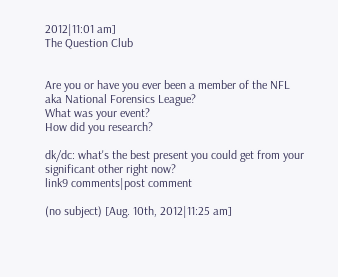2012|11:01 am]
The Question Club


Are you or have you ever been a member of the NFL aka National Forensics League?
What was your event?
How did you research?

dk/dc: what's the best present you could get from your significant other right now?
link9 comments|post comment

(no subject) [Aug. 10th, 2012|11:25 am]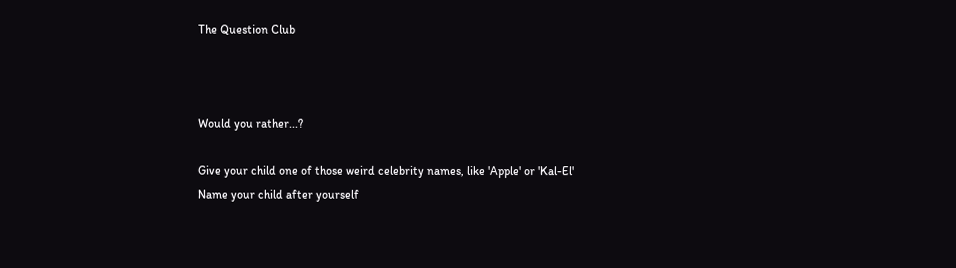The Question Club



Would you rather...?

Give your child one of those weird celebrity names, like 'Apple' or 'Kal-El'
Name your child after yourself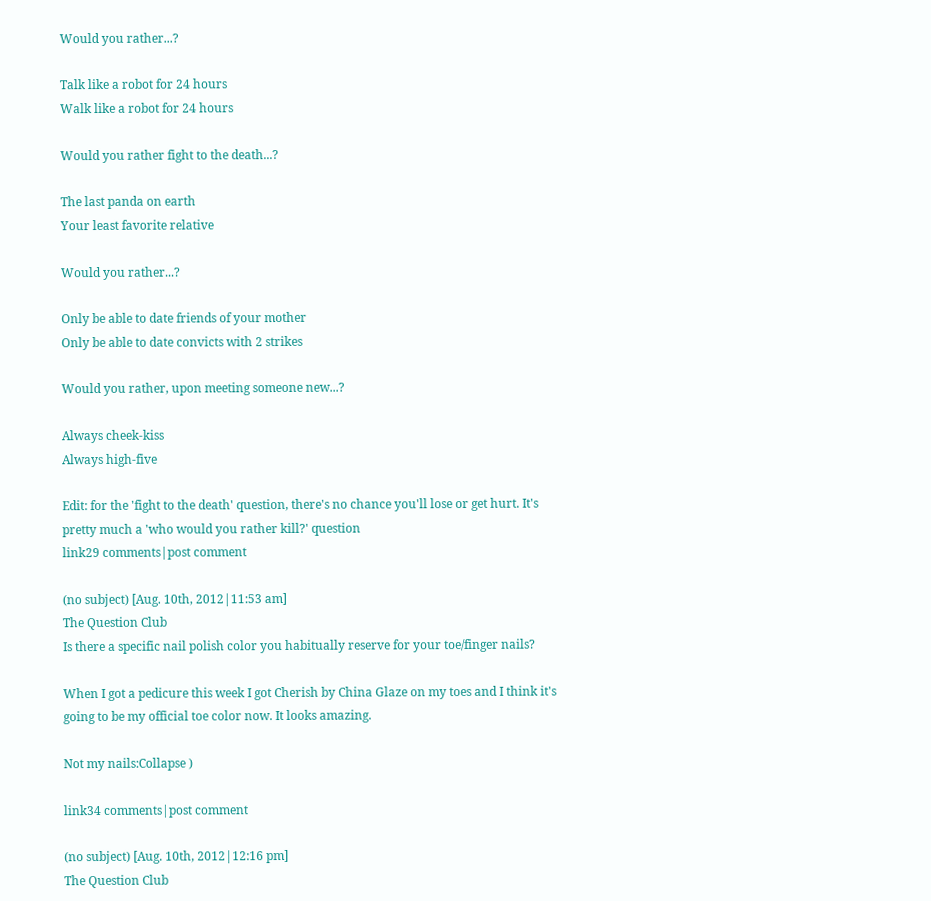Would you rather...?

Talk like a robot for 24 hours
Walk like a robot for 24 hours

Would you rather fight to the death...?

The last panda on earth
Your least favorite relative

Would you rather...?

Only be able to date friends of your mother
Only be able to date convicts with 2 strikes

Would you rather, upon meeting someone new...?

Always cheek-kiss
Always high-five

Edit: for the 'fight to the death' question, there's no chance you'll lose or get hurt. It's pretty much a 'who would you rather kill?' question
link29 comments|post comment

(no subject) [Aug. 10th, 2012|11:53 am]
The Question Club
Is there a specific nail polish color you habitually reserve for your toe/finger nails?

When I got a pedicure this week I got Cherish by China Glaze on my toes and I think it's going to be my official toe color now. It looks amazing.

Not my nails:Collapse )

link34 comments|post comment

(no subject) [Aug. 10th, 2012|12:16 pm]
The Question Club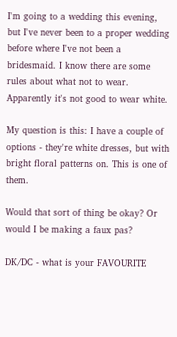I'm going to a wedding this evening, but I've never been to a proper wedding before where I've not been a bridesmaid. I know there are some rules about what not to wear. Apparently it's not good to wear white.

My question is this: I have a couple of options - they're white dresses, but with bright floral patterns on. This is one of them.

Would that sort of thing be okay? Or would I be making a faux pas?

DK/DC - what is your FAVOURITE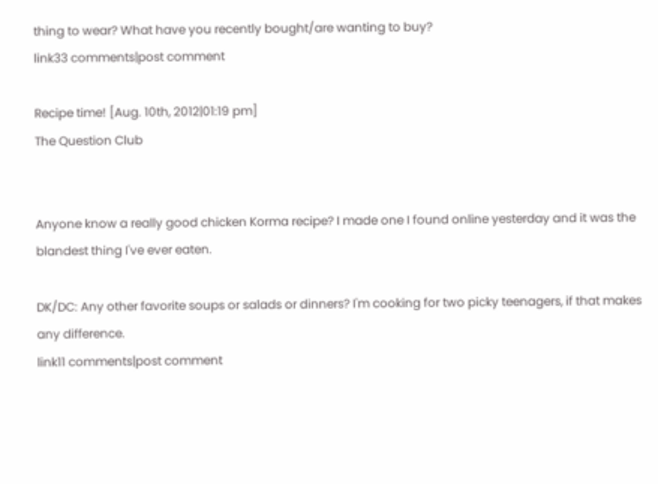thing to wear? What have you recently bought/are wanting to buy?
link33 comments|post comment

Recipe time! [Aug. 10th, 2012|01:19 pm]
The Question Club


Anyone know a really good chicken Korma recipe? I made one I found online yesterday and it was the blandest thing I've ever eaten.

DK/DC: Any other favorite soups or salads or dinners? I'm cooking for two picky teenagers, if that makes any difference.
link11 comments|post comment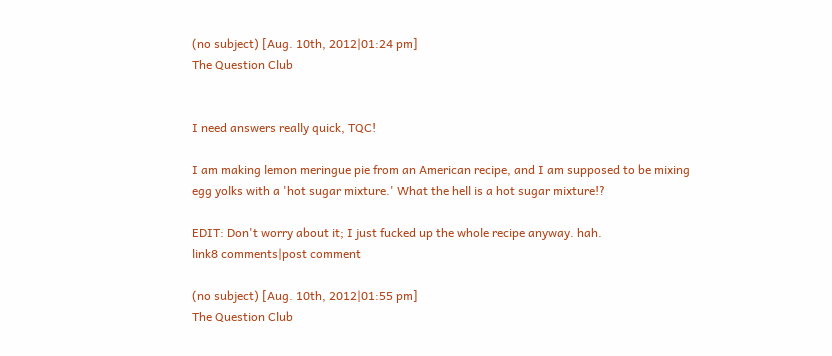(no subject) [Aug. 10th, 2012|01:24 pm]
The Question Club


I need answers really quick, TQC!

I am making lemon meringue pie from an American recipe, and I am supposed to be mixing egg yolks with a 'hot sugar mixture.' What the hell is a hot sugar mixture!?

EDIT: Don't worry about it; I just fucked up the whole recipe anyway. hah.
link8 comments|post comment

(no subject) [Aug. 10th, 2012|01:55 pm]
The Question Club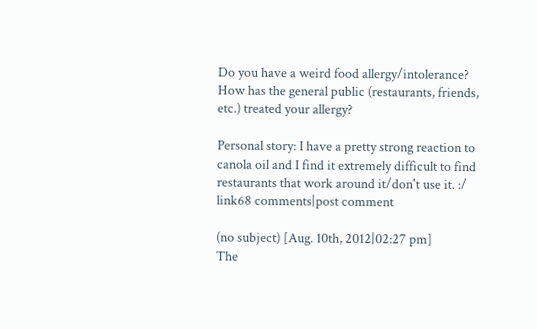Do you have a weird food allergy/intolerance? How has the general public (restaurants, friends, etc.) treated your allergy?

Personal story: I have a pretty strong reaction to canola oil and I find it extremely difficult to find restaurants that work around it/don't use it. :/
link68 comments|post comment

(no subject) [Aug. 10th, 2012|02:27 pm]
The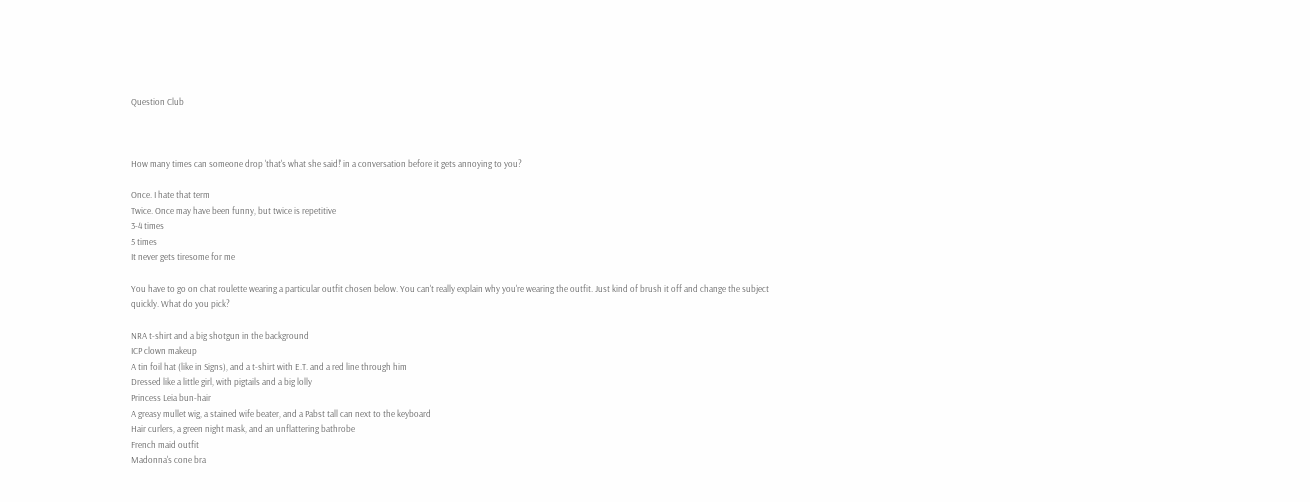Question Club



How many times can someone drop 'that's what she said!' in a conversation before it gets annoying to you?

Once. I hate that term
Twice. Once may have been funny, but twice is repetitive
3-4 times
5 times
It never gets tiresome for me

You have to go on chat roulette wearing a particular outfit chosen below. You can't really explain why you're wearing the outfit. Just kind of brush it off and change the subject quickly. What do you pick?

NRA t-shirt and a big shotgun in the background
ICP clown makeup
A tin foil hat (like in Signs), and a t-shirt with E.T. and a red line through him
Dressed like a little girl, with pigtails and a big lolly
Princess Leia bun-hair
A greasy mullet wig, a stained wife beater, and a Pabst tall can next to the keyboard
Hair curlers, a green night mask, and an unflattering bathrobe
French maid outfit
Madonna's cone bra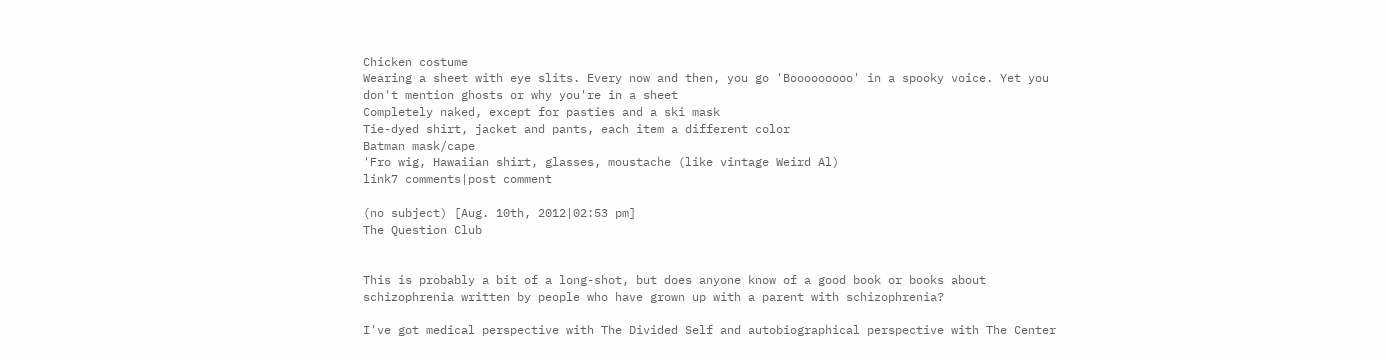Chicken costume
Wearing a sheet with eye slits. Every now and then, you go 'Booooooooo' in a spooky voice. Yet you don't mention ghosts or why you're in a sheet
Completely naked, except for pasties and a ski mask
Tie-dyed shirt, jacket and pants, each item a different color
Batman mask/cape
'Fro wig, Hawaiian shirt, glasses, moustache (like vintage Weird Al)
link7 comments|post comment

(no subject) [Aug. 10th, 2012|02:53 pm]
The Question Club


This is probably a bit of a long-shot, but does anyone know of a good book or books about schizophrenia written by people who have grown up with a parent with schizophrenia?

I've got medical perspective with The Divided Self and autobiographical perspective with The Center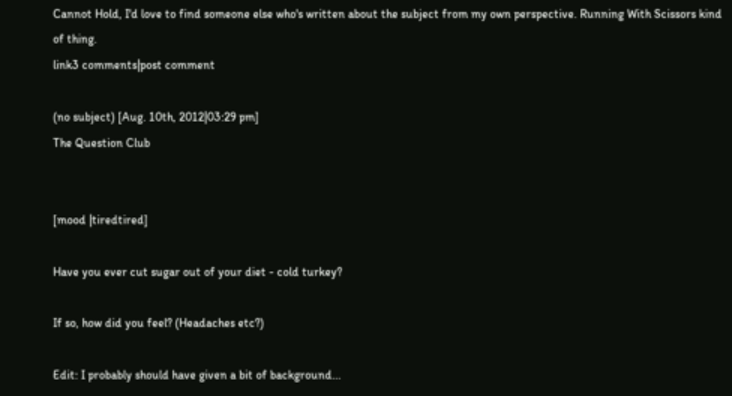Cannot Hold, I'd love to find someone else who's written about the subject from my own perspective. Running With Scissors kind of thing.
link3 comments|post comment

(no subject) [Aug. 10th, 2012|03:29 pm]
The Question Club


[mood |tiredtired]

Have you ever cut sugar out of your diet - cold turkey?

If so, how did you feel? (Headaches etc?)

Edit: I probably should have given a bit of background...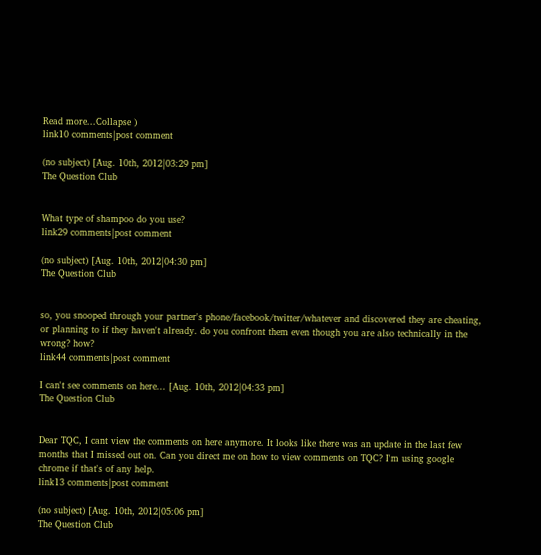Read more...Collapse )
link10 comments|post comment

(no subject) [Aug. 10th, 2012|03:29 pm]
The Question Club


What type of shampoo do you use?
link29 comments|post comment

(no subject) [Aug. 10th, 2012|04:30 pm]
The Question Club


so, you snooped through your partner's phone/facebook/twitter/whatever and discovered they are cheating, or planning to if they haven't already. do you confront them even though you are also technically in the wrong? how?
link44 comments|post comment

I can't see comments on here... [Aug. 10th, 2012|04:33 pm]
The Question Club


Dear TQC, I cant view the comments on here anymore. It looks like there was an update in the last few months that I missed out on. Can you direct me on how to view comments on TQC? I'm using google chrome if that's of any help.
link13 comments|post comment

(no subject) [Aug. 10th, 2012|05:06 pm]
The Question Club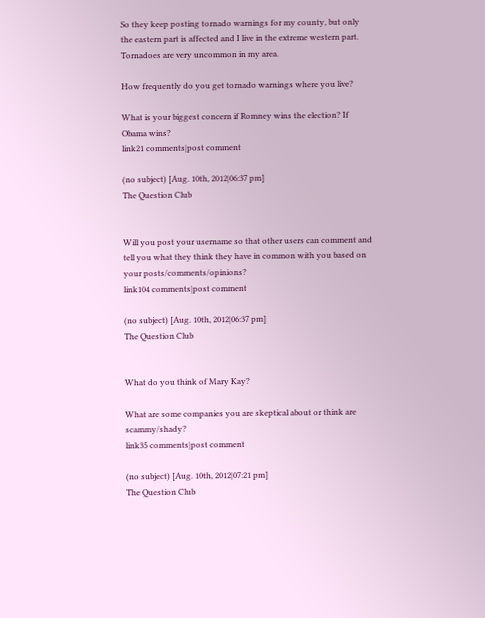So they keep posting tornado warnings for my county, but only the eastern part is affected and I live in the extreme western part. Tornadoes are very uncommon in my area.

How frequently do you get tornado warnings where you live?

What is your biggest concern if Romney wins the election? If Obama wins?
link21 comments|post comment

(no subject) [Aug. 10th, 2012|06:37 pm]
The Question Club


Will you post your username so that other users can comment and tell you what they think they have in common with you based on your posts/comments/opinions?
link104 comments|post comment

(no subject) [Aug. 10th, 2012|06:37 pm]
The Question Club


What do you think of Mary Kay?

What are some companies you are skeptical about or think are scammy/shady?
link35 comments|post comment

(no subject) [Aug. 10th, 2012|07:21 pm]
The Question Club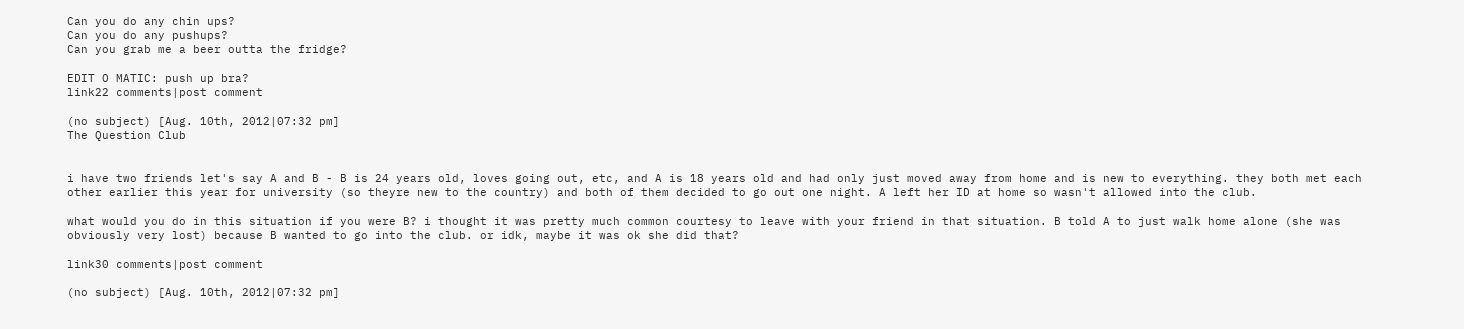Can you do any chin ups?
Can you do any pushups?
Can you grab me a beer outta the fridge?

EDIT O MATIC: push up bra?
link22 comments|post comment

(no subject) [Aug. 10th, 2012|07:32 pm]
The Question Club


i have two friends let's say A and B - B is 24 years old, loves going out, etc, and A is 18 years old and had only just moved away from home and is new to everything. they both met each other earlier this year for university (so theyre new to the country) and both of them decided to go out one night. A left her ID at home so wasn't allowed into the club.

what would you do in this situation if you were B? i thought it was pretty much common courtesy to leave with your friend in that situation. B told A to just walk home alone (she was obviously very lost) because B wanted to go into the club. or idk, maybe it was ok she did that?

link30 comments|post comment

(no subject) [Aug. 10th, 2012|07:32 pm]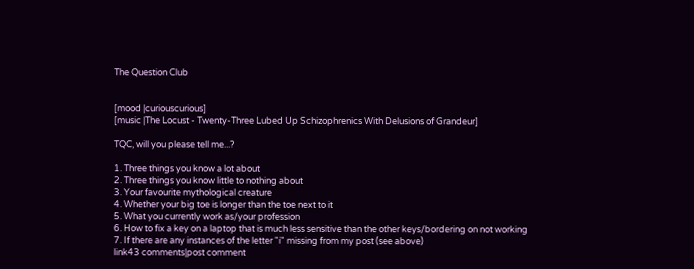The Question Club


[mood |curiouscurious]
[music |The Locust - Twenty-Three Lubed Up Schizophrenics With Delusions of Grandeur]

TQC, will you please tell me...?

1. Three things you know a lot about
2. Three things you know little to nothing about
3. Your favourite mythological creature
4. Whether your big toe is longer than the toe next to it
5. What you currently work as/your profession
6. How to fix a key on a laptop that is much less sensitive than the other keys/bordering on not working
7. If there are any instances of the letter "i" missing from my post (see above)
link43 comments|post comment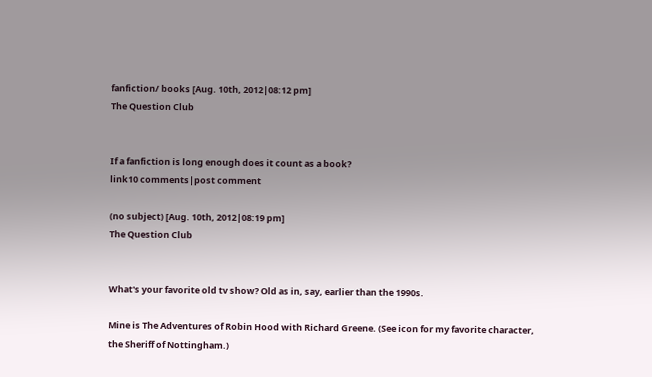fanfiction/ books [Aug. 10th, 2012|08:12 pm]
The Question Club


If a fanfiction is long enough does it count as a book?
link10 comments|post comment

(no subject) [Aug. 10th, 2012|08:19 pm]
The Question Club


What's your favorite old tv show? Old as in, say, earlier than the 1990s.

Mine is The Adventures of Robin Hood with Richard Greene. (See icon for my favorite character, the Sheriff of Nottingham.)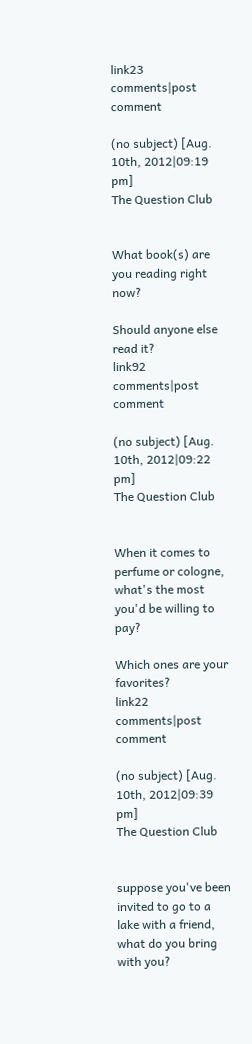link23 comments|post comment

(no subject) [Aug. 10th, 2012|09:19 pm]
The Question Club


What book(s) are you reading right now?

Should anyone else read it?
link92 comments|post comment

(no subject) [Aug. 10th, 2012|09:22 pm]
The Question Club


When it comes to perfume or cologne, what's the most you'd be willing to pay?

Which ones are your favorites?
link22 comments|post comment

(no subject) [Aug. 10th, 2012|09:39 pm]
The Question Club


suppose you've been invited to go to a lake with a friend, what do you bring with you?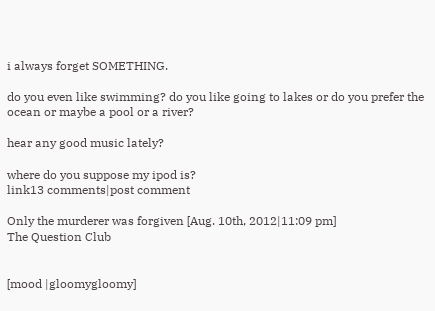i always forget SOMETHING.

do you even like swimming? do you like going to lakes or do you prefer the ocean or maybe a pool or a river?

hear any good music lately?

where do you suppose my ipod is?
link13 comments|post comment

Only the murderer was forgiven [Aug. 10th, 2012|11:09 pm]
The Question Club


[mood |gloomygloomy]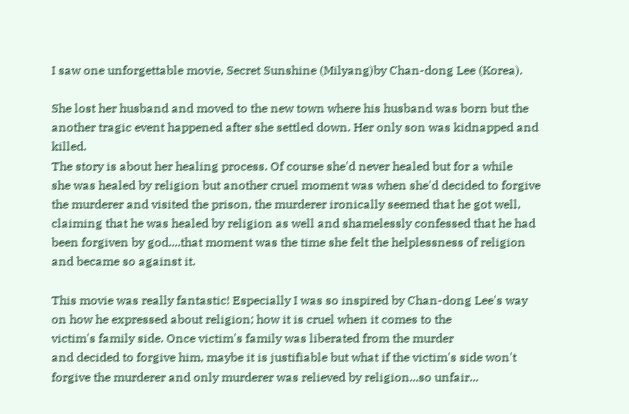I saw one unforgettable movie, Secret Sunshine (Milyang)by Chan-dong Lee (Korea).

She lost her husband and moved to the new town where his husband was born but the
another tragic event happened after she settled down. Her only son was kidnapped and killed.
The story is about her healing process. Of course she'd never healed but for a while
she was healed by religion but another cruel moment was when she'd decided to forgive
the murderer and visited the prison, the murderer ironically seemed that he got well,
claiming that he was healed by religion as well and shamelessly confessed that he had
been forgiven by god....that moment was the time she felt the helplessness of religion
and became so against it.

This movie was really fantastic! Especially I was so inspired by Chan-dong Lee's way
on how he expressed about religion; how it is cruel when it comes to the
victim's family side. Once victim's family was liberated from the murder
and decided to forgive him, maybe it is justifiable but what if the victim's side won't
forgive the murderer and only murderer was relieved by religion...so unfair...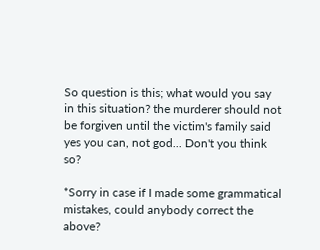So question is this; what would you say in this situation? the murderer should not be forgiven until the victim's family said yes you can, not god... Don't you think so?

*Sorry in case if I made some grammatical mistakes, could anybody correct the above?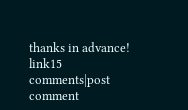thanks in advance!
link15 comments|post comment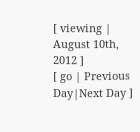[ viewing | August 10th, 2012 ]
[ go | Previous Day|Next Day ]